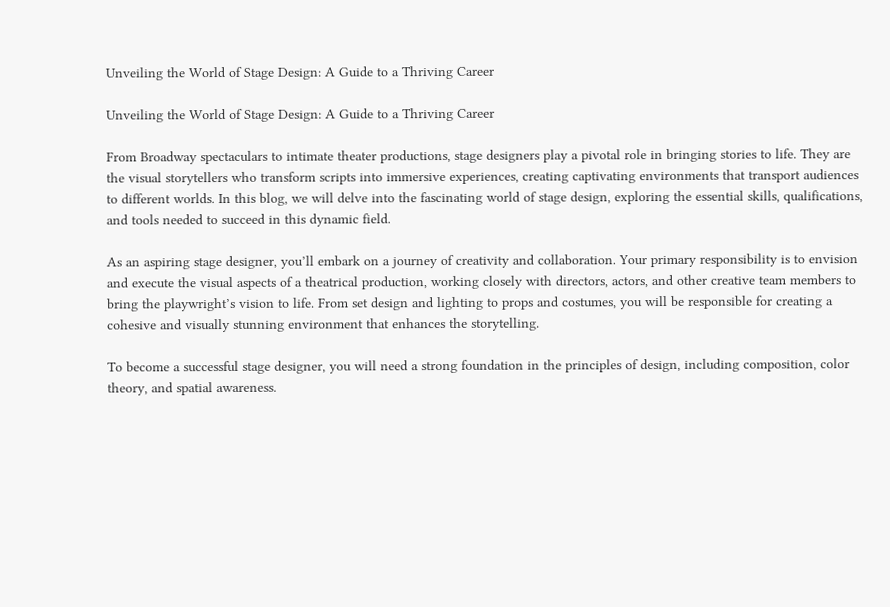Unveiling the World of Stage Design: A Guide to a Thriving Career

Unveiling the World of Stage Design: A Guide to a Thriving Career

From Broadway spectaculars to intimate theater productions, stage designers play a pivotal role in bringing stories to life. They are the visual storytellers who transform scripts into immersive experiences, creating captivating environments that transport audiences to different worlds. In this blog, we will delve into the fascinating world of stage design, exploring the essential skills, qualifications, and tools needed to succeed in this dynamic field.

As an aspiring stage designer, you’ll embark on a journey of creativity and collaboration. Your primary responsibility is to envision and execute the visual aspects of a theatrical production, working closely with directors, actors, and other creative team members to bring the playwright’s vision to life. From set design and lighting to props and costumes, you will be responsible for creating a cohesive and visually stunning environment that enhances the storytelling.

To become a successful stage designer, you will need a strong foundation in the principles of design, including composition, color theory, and spatial awareness.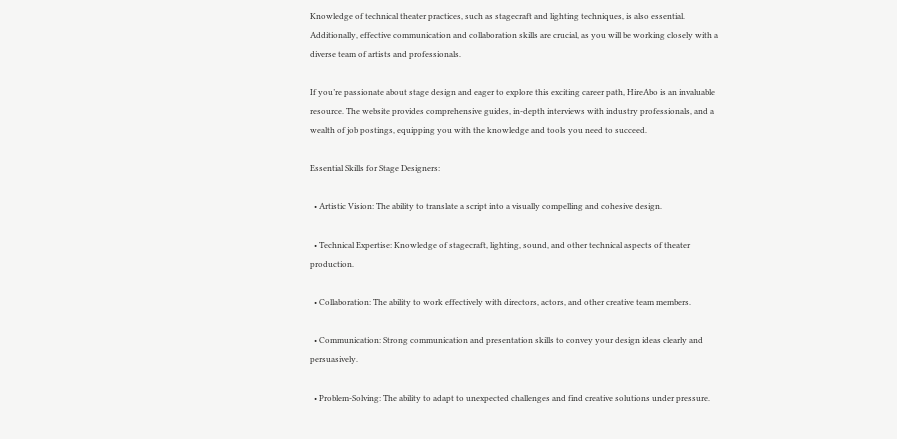Knowledge of technical theater practices, such as stagecraft and lighting techniques, is also essential. Additionally, effective communication and collaboration skills are crucial, as you will be working closely with a diverse team of artists and professionals.

If you’re passionate about stage design and eager to explore this exciting career path, HireAbo is an invaluable resource. The website provides comprehensive guides, in-depth interviews with industry professionals, and a wealth of job postings, equipping you with the knowledge and tools you need to succeed.

Essential Skills for Stage Designers:

  • Artistic Vision: The ability to translate a script into a visually compelling and cohesive design.

  • Technical Expertise: Knowledge of stagecraft, lighting, sound, and other technical aspects of theater production.

  • Collaboration: The ability to work effectively with directors, actors, and other creative team members.

  • Communication: Strong communication and presentation skills to convey your design ideas clearly and persuasively.

  • Problem-Solving: The ability to adapt to unexpected challenges and find creative solutions under pressure.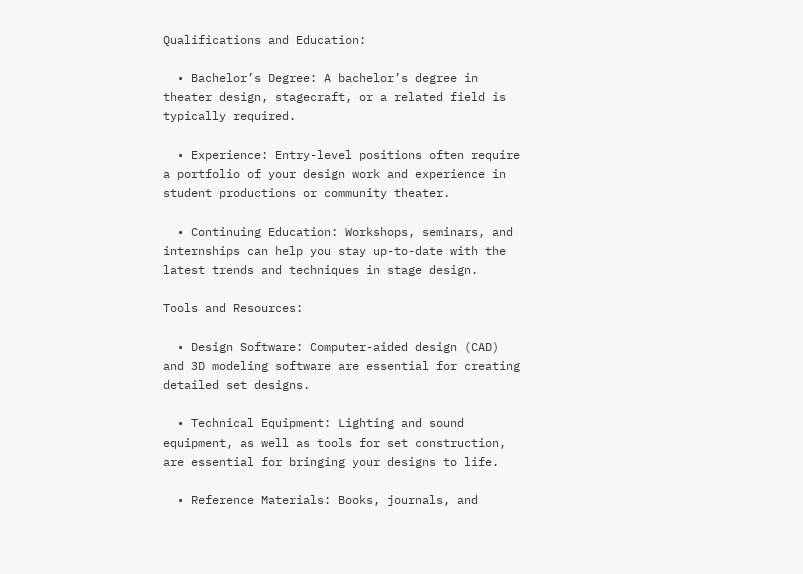Qualifications and Education:

  • Bachelor’s Degree: A bachelor’s degree in theater design, stagecraft, or a related field is typically required.

  • Experience: Entry-level positions often require a portfolio of your design work and experience in student productions or community theater.

  • Continuing Education: Workshops, seminars, and internships can help you stay up-to-date with the latest trends and techniques in stage design.

Tools and Resources:

  • Design Software: Computer-aided design (CAD) and 3D modeling software are essential for creating detailed set designs.

  • Technical Equipment: Lighting and sound equipment, as well as tools for set construction, are essential for bringing your designs to life.

  • Reference Materials: Books, journals, and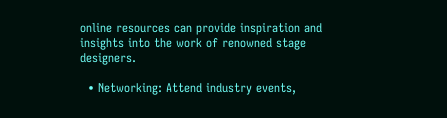online resources can provide inspiration and insights into the work of renowned stage designers.

  • Networking: Attend industry events,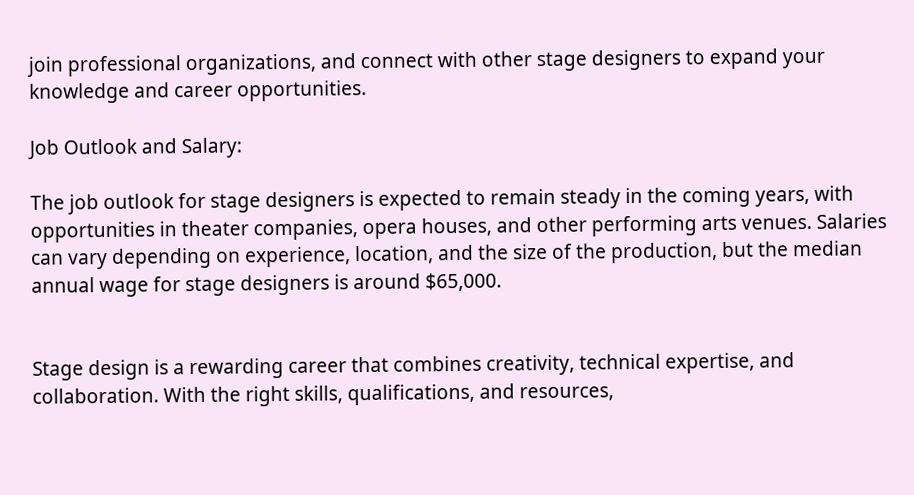join professional organizations, and connect with other stage designers to expand your knowledge and career opportunities.

Job Outlook and Salary:

The job outlook for stage designers is expected to remain steady in the coming years, with opportunities in theater companies, opera houses, and other performing arts venues. Salaries can vary depending on experience, location, and the size of the production, but the median annual wage for stage designers is around $65,000.


Stage design is a rewarding career that combines creativity, technical expertise, and collaboration. With the right skills, qualifications, and resources,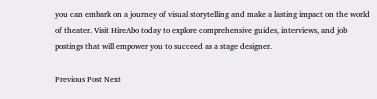you can embark on a journey of visual storytelling and make a lasting impact on the world of theater. Visit HireAbo today to explore comprehensive guides, interviews, and job postings that will empower you to succeed as a stage designer.

Previous Post Next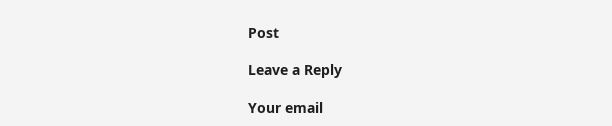Post

Leave a Reply

Your email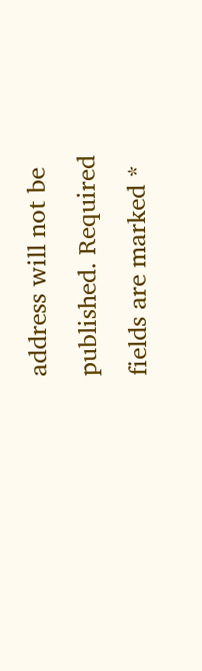address will not be published. Required fields are marked *